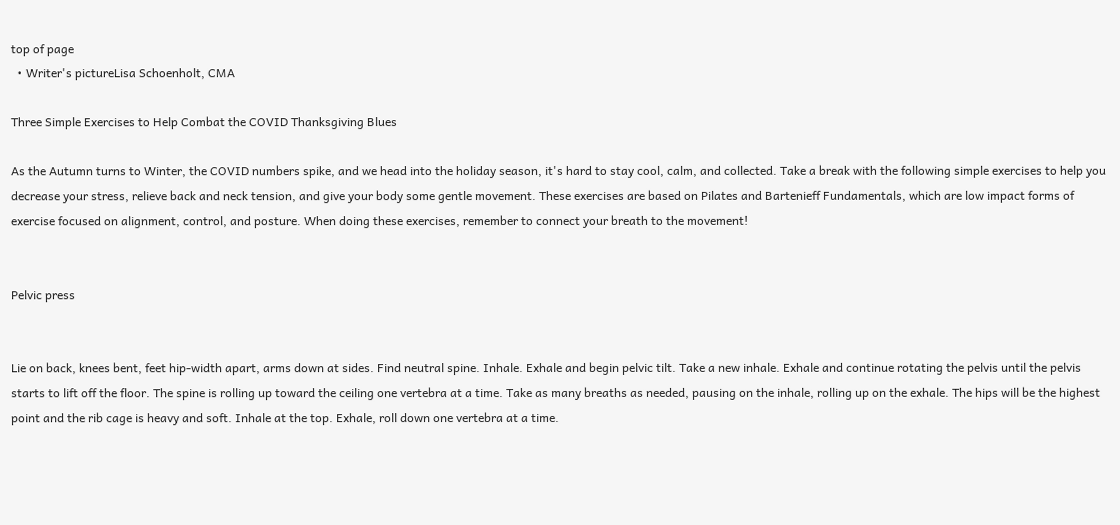top of page
  • Writer's pictureLisa Schoenholt, CMA

Three Simple Exercises to Help Combat the COVID Thanksgiving Blues

As the Autumn turns to Winter, the COVID numbers spike, and we head into the holiday season, it's hard to stay cool, calm, and collected. Take a break with the following simple exercises to help you decrease your stress, relieve back and neck tension, and give your body some gentle movement. These exercises are based on Pilates and Bartenieff Fundamentals, which are low impact forms of exercise focused on alignment, control, and posture. When doing these exercises, remember to connect your breath to the movement!


Pelvic press


Lie on back, knees bent, feet hip-width apart, arms down at sides. Find neutral spine. Inhale. Exhale and begin pelvic tilt. Take a new inhale. Exhale and continue rotating the pelvis until the pelvis starts to lift off the floor. The spine is rolling up toward the ceiling one vertebra at a time. Take as many breaths as needed, pausing on the inhale, rolling up on the exhale. The hips will be the highest point and the rib cage is heavy and soft. Inhale at the top. Exhale, roll down one vertebra at a time.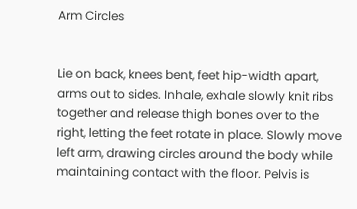Arm Circles


Lie on back, knees bent, feet hip-width apart, arms out to sides. Inhale, exhale slowly knit ribs together and release thigh bones over to the right, letting the feet rotate in place. Slowly move left arm, drawing circles around the body while maintaining contact with the floor. Pelvis is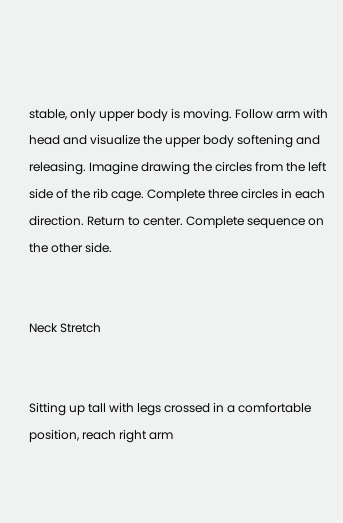stable, only upper body is moving. Follow arm with head and visualize the upper body softening and releasing. Imagine drawing the circles from the left side of the rib cage. Complete three circles in each direction. Return to center. Complete sequence on the other side.


Neck Stretch


Sitting up tall with legs crossed in a comfortable position, reach right arm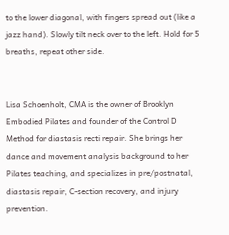to the lower diagonal, with fingers spread out (like a jazz hand). Slowly tilt neck over to the left. Hold for 5 breaths, repeat other side.


Lisa Schoenholt, CMA is the owner of Brooklyn Embodied Pilates and founder of the Control D Method for diastasis recti repair. She brings her dance and movement analysis background to her Pilates teaching, and specializes in pre/postnatal, diastasis repair, C-section recovery, and injury prevention.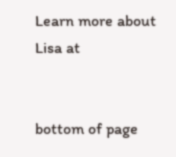Learn more about Lisa at


bottom of page